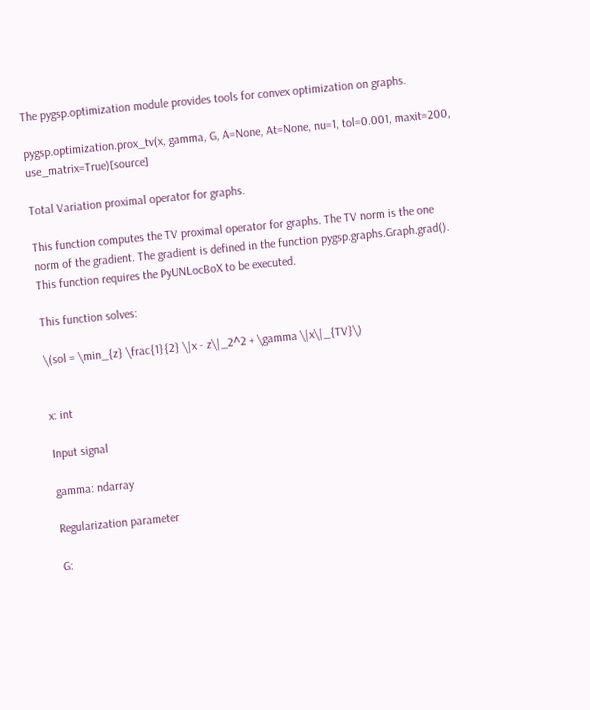The pygsp.optimization module provides tools for convex optimization on graphs.

pygsp.optimization.prox_tv(x, gamma, G, A=None, At=None, nu=1, tol=0.001, maxit=200, use_matrix=True)[source]

Total Variation proximal operator for graphs.

This function computes the TV proximal operator for graphs. The TV norm is the one norm of the gradient. The gradient is defined in the function pygsp.graphs.Graph.grad(). This function requires the PyUNLocBoX to be executed.

This function solves:

\(sol = \min_{z} \frac{1}{2} \|x - z\|_2^2 + \gamma \|x\|_{TV}\)


x: int

Input signal

gamma: ndarray

Regularization parameter

G: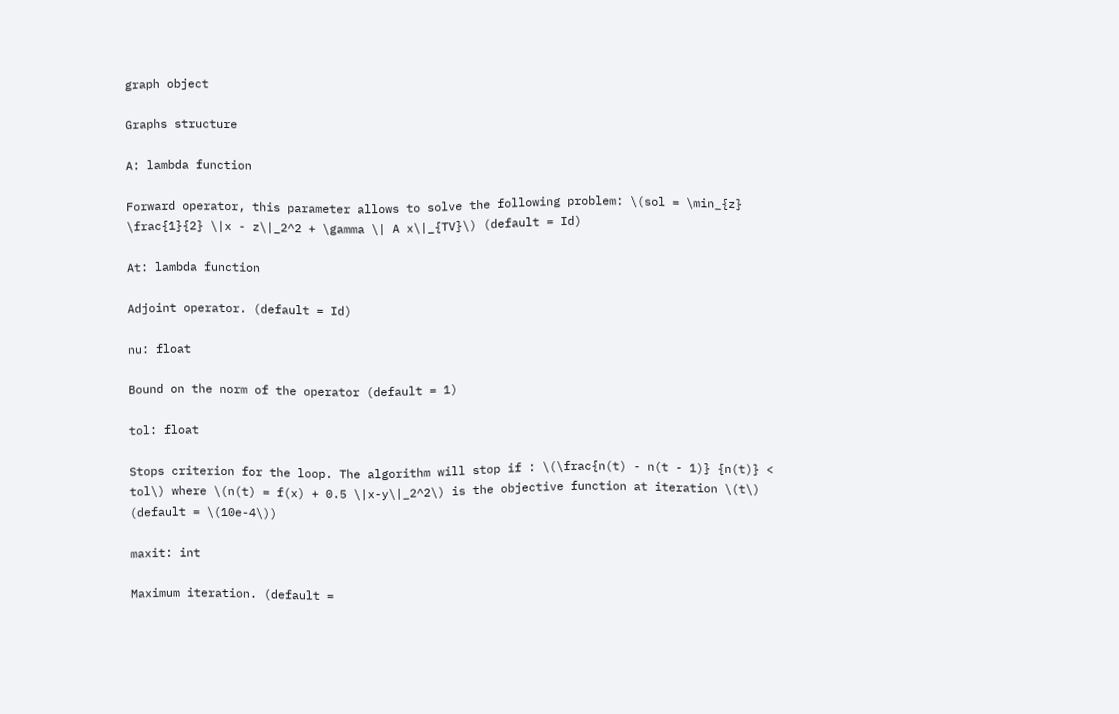graph object

Graphs structure

A: lambda function

Forward operator, this parameter allows to solve the following problem: \(sol = \min_{z} \frac{1}{2} \|x - z\|_2^2 + \gamma \| A x\|_{TV}\) (default = Id)

At: lambda function

Adjoint operator. (default = Id)

nu: float

Bound on the norm of the operator (default = 1)

tol: float

Stops criterion for the loop. The algorithm will stop if : \(\frac{n(t) - n(t - 1)} {n(t)} < tol\) where \(n(t) = f(x) + 0.5 \|x-y\|_2^2\) is the objective function at iteration \(t\) (default = \(10e-4\))

maxit: int

Maximum iteration. (default =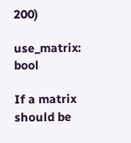200)

use_matrix: bool

If a matrix should be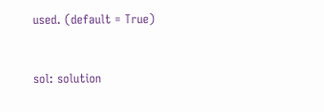used. (default = True)


sol: solution